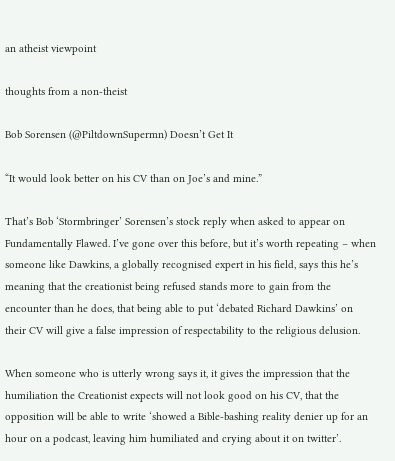an atheist viewpoint

thoughts from a non-theist

Bob Sorensen (@PiltdownSupermn) Doesn’t Get It

“It would look better on his CV than on Joe’s and mine.”

That’s Bob ‘Stormbringer’ Sorensen’s stock reply when asked to appear on Fundamentally Flawed. I’ve gone over this before, but it’s worth repeating – when someone like Dawkins, a globally recognised expert in his field, says this he’s meaning that the creationist being refused stands more to gain from the encounter than he does, that being able to put ‘debated Richard Dawkins’ on their CV will give a false impression of respectability to the religious delusion.

When someone who is utterly wrong says it, it gives the impression that the humiliation the Creationist expects will not look good on his CV, that the opposition will be able to write ‘showed a Bible-bashing reality denier up for an hour on a podcast, leaving him humiliated and crying about it on twitter’.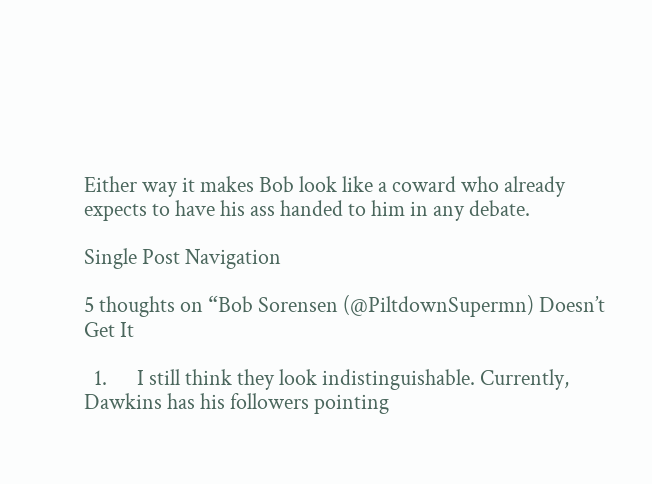Either way it makes Bob look like a coward who already expects to have his ass handed to him in any debate.

Single Post Navigation

5 thoughts on “Bob Sorensen (@PiltdownSupermn) Doesn’t Get It

  1.      I still think they look indistinguishable. Currently, Dawkins has his followers pointing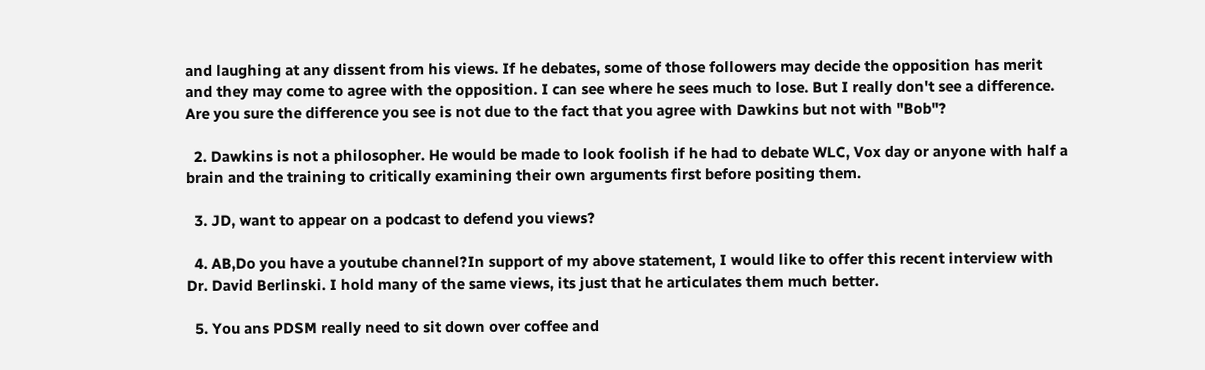and laughing at any dissent from his views. If he debates, some of those followers may decide the opposition has merit and they may come to agree with the opposition. I can see where he sees much to lose. But I really don't see a difference. Are you sure the difference you see is not due to the fact that you agree with Dawkins but not with "Bob"?

  2. Dawkins is not a philosopher. He would be made to look foolish if he had to debate WLC, Vox day or anyone with half a brain and the training to critically examining their own arguments first before positing them.

  3. JD, want to appear on a podcast to defend you views?

  4. AB,Do you have a youtube channel?In support of my above statement, I would like to offer this recent interview with Dr. David Berlinski. I hold many of the same views, its just that he articulates them much better.

  5. You ans PDSM really need to sit down over coffee and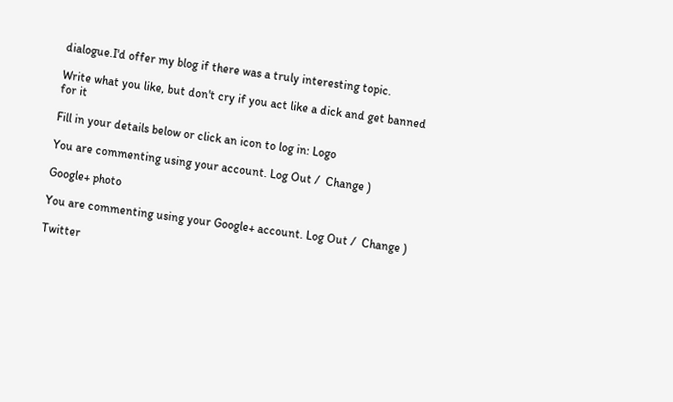dialogue.I'd offer my blog if there was a truly interesting topic.

Write what you like, but don't cry if you act like a dick and get banned for it

Fill in your details below or click an icon to log in: Logo

You are commenting using your account. Log Out /  Change )

Google+ photo

You are commenting using your Google+ account. Log Out /  Change )

Twitter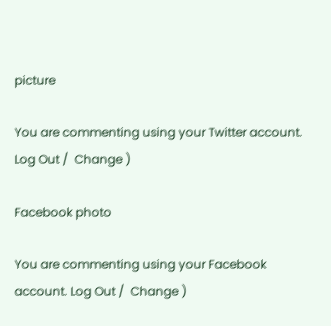picture

You are commenting using your Twitter account. Log Out /  Change )

Facebook photo

You are commenting using your Facebook account. Log Out /  Change )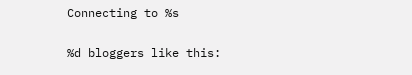Connecting to %s

%d bloggers like this: